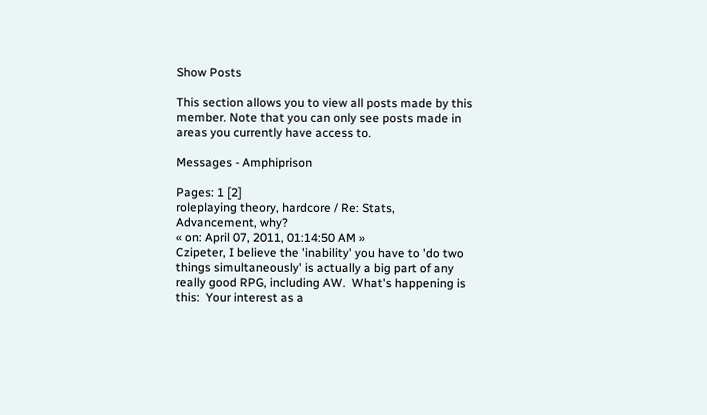Show Posts

This section allows you to view all posts made by this member. Note that you can only see posts made in areas you currently have access to.

Messages - Amphiprison

Pages: 1 [2]
roleplaying theory, hardcore / Re: Stats, Advancement, why?
« on: April 07, 2011, 01:14:50 AM »
Czipeter, I believe the 'inability' you have to 'do two things simultaneously' is actually a big part of any really good RPG, including AW.  What's happening is this:  Your interest as a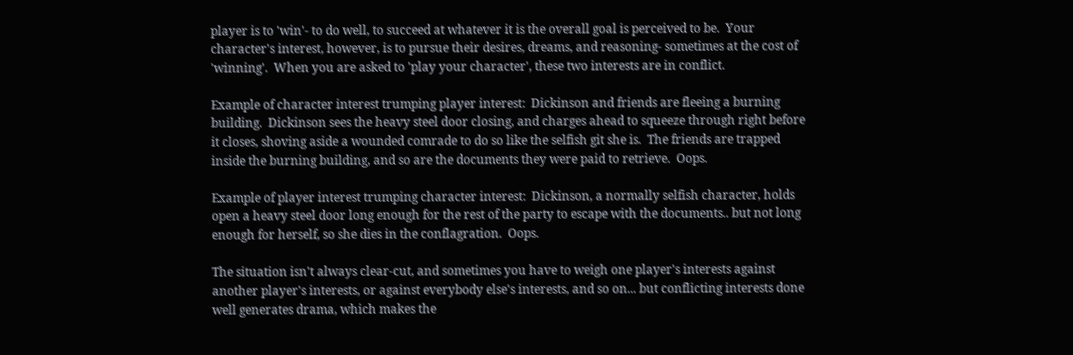player is to 'win'- to do well, to succeed at whatever it is the overall goal is perceived to be.  Your character's interest, however, is to pursue their desires, dreams, and reasoning- sometimes at the cost of 'winning'.  When you are asked to 'play your character', these two interests are in conflict.

Example of character interest trumping player interest:  Dickinson and friends are fleeing a burning building.  Dickinson sees the heavy steel door closing, and charges ahead to squeeze through right before it closes, shoving aside a wounded comrade to do so like the selfish git she is.  The friends are trapped inside the burning building, and so are the documents they were paid to retrieve.  Oops.

Example of player interest trumping character interest:  Dickinson, a normally selfish character, holds open a heavy steel door long enough for the rest of the party to escape with the documents.. but not long enough for herself, so she dies in the conflagration.  Oops.

The situation isn't always clear-cut, and sometimes you have to weigh one player's interests against another player's interests, or against everybody else's interests, and so on... but conflicting interests done well generates drama, which makes the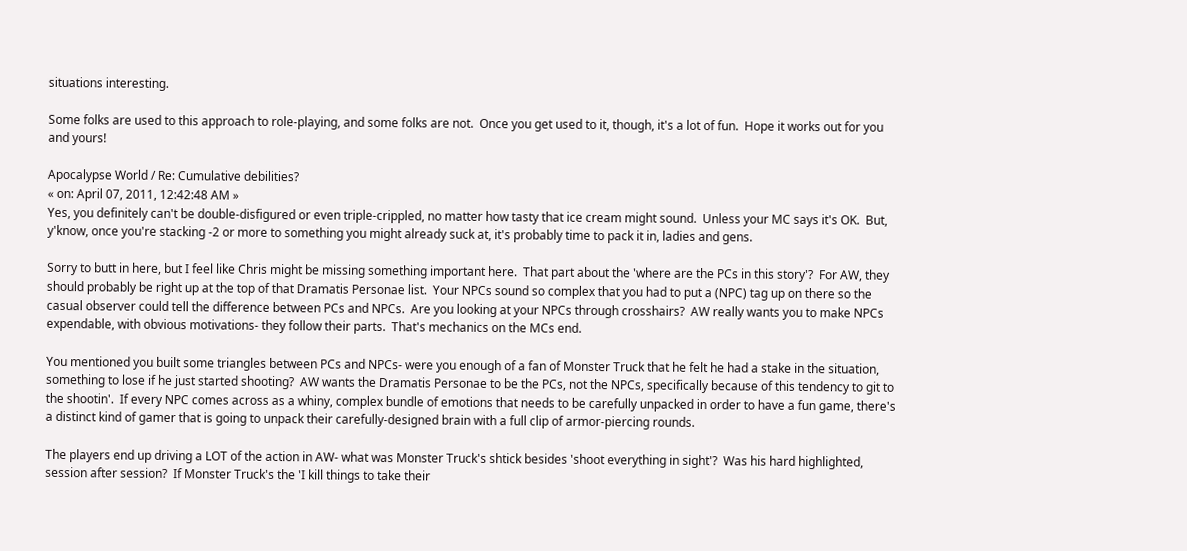situations interesting.

Some folks are used to this approach to role-playing, and some folks are not.  Once you get used to it, though, it's a lot of fun.  Hope it works out for you and yours!

Apocalypse World / Re: Cumulative debilities?
« on: April 07, 2011, 12:42:48 AM »
Yes, you definitely can't be double-disfigured or even triple-crippled, no matter how tasty that ice cream might sound.  Unless your MC says it's OK.  But, y'know, once you're stacking -2 or more to something you might already suck at, it's probably time to pack it in, ladies and gens.

Sorry to butt in here, but I feel like Chris might be missing something important here.  That part about the 'where are the PCs in this story'?  For AW, they should probably be right up at the top of that Dramatis Personae list.  Your NPCs sound so complex that you had to put a (NPC) tag up on there so the casual observer could tell the difference between PCs and NPCs.  Are you looking at your NPCs through crosshairs?  AW really wants you to make NPCs expendable, with obvious motivations- they follow their parts.  That's mechanics on the MCs end.

You mentioned you built some triangles between PCs and NPCs- were you enough of a fan of Monster Truck that he felt he had a stake in the situation, something to lose if he just started shooting?  AW wants the Dramatis Personae to be the PCs, not the NPCs, specifically because of this tendency to git to the shootin'.  If every NPC comes across as a whiny, complex bundle of emotions that needs to be carefully unpacked in order to have a fun game, there's a distinct kind of gamer that is going to unpack their carefully-designed brain with a full clip of armor-piercing rounds.

The players end up driving a LOT of the action in AW- what was Monster Truck's shtick besides 'shoot everything in sight'?  Was his hard highlighted, session after session?  If Monster Truck's the 'I kill things to take their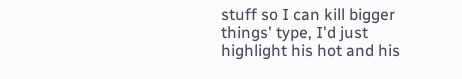stuff so I can kill bigger things' type, I'd just highlight his hot and his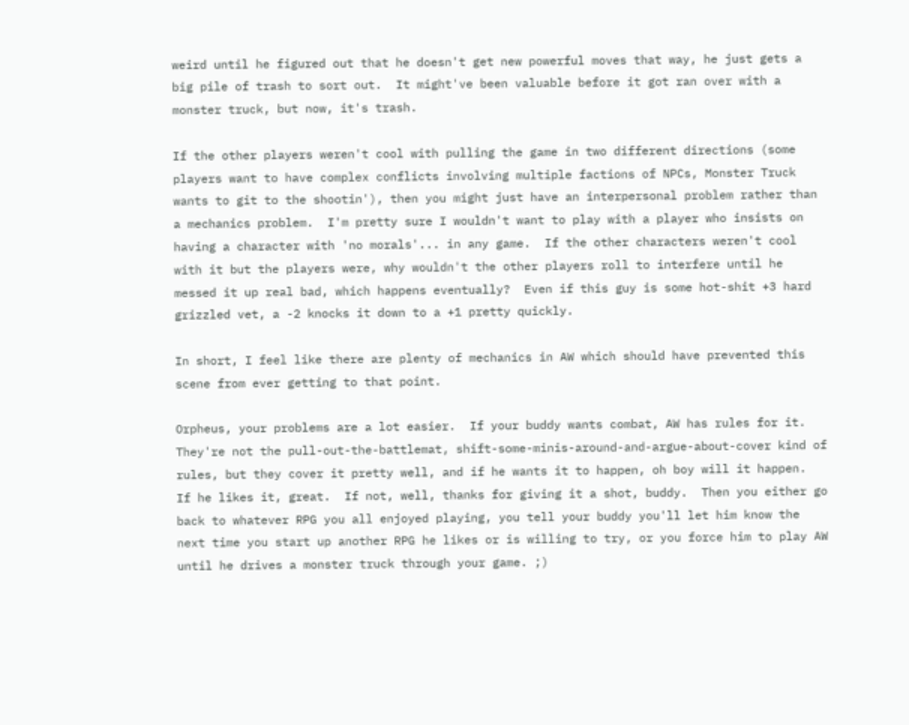weird until he figured out that he doesn't get new powerful moves that way, he just gets a big pile of trash to sort out.  It might've been valuable before it got ran over with a monster truck, but now, it's trash.

If the other players weren't cool with pulling the game in two different directions (some players want to have complex conflicts involving multiple factions of NPCs, Monster Truck wants to git to the shootin'), then you might just have an interpersonal problem rather than a mechanics problem.  I'm pretty sure I wouldn't want to play with a player who insists on having a character with 'no morals'... in any game.  If the other characters weren't cool with it but the players were, why wouldn't the other players roll to interfere until he messed it up real bad, which happens eventually?  Even if this guy is some hot-shit +3 hard grizzled vet, a -2 knocks it down to a +1 pretty quickly.

In short, I feel like there are plenty of mechanics in AW which should have prevented this scene from ever getting to that point.

Orpheus, your problems are a lot easier.  If your buddy wants combat, AW has rules for it.  They're not the pull-out-the-battlemat, shift-some-minis-around-and-argue-about-cover kind of rules, but they cover it pretty well, and if he wants it to happen, oh boy will it happen.  If he likes it, great.  If not, well, thanks for giving it a shot, buddy.  Then you either go back to whatever RPG you all enjoyed playing, you tell your buddy you'll let him know the next time you start up another RPG he likes or is willing to try, or you force him to play AW until he drives a monster truck through your game. ;)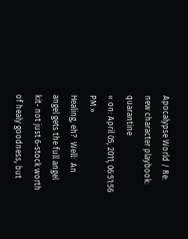Apocalypse World / Re: new character playbook: quarantine
« on: April 05, 2011, 06:51:56 PM »
Healing, eh?  Well:  An angel gets the full angel kit- not just 6-stock worth of healy goodness, but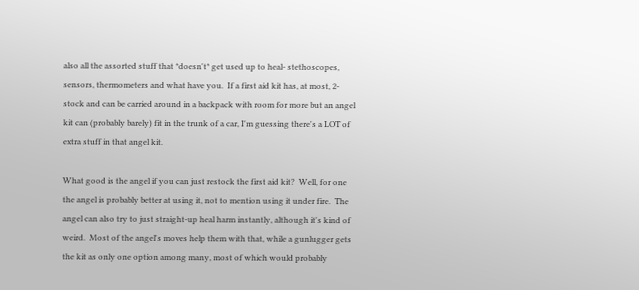also all the assorted stuff that *doesn't* get used up to heal- stethoscopes, sensors, thermometers and what have you.  If a first aid kit has, at most, 2-stock and can be carried around in a backpack with room for more but an angel kit can (probably barely) fit in the trunk of a car, I'm guessing there's a LOT of extra stuff in that angel kit.

What good is the angel if you can just restock the first aid kit?  Well, for one the angel is probably better at using it, not to mention using it under fire.  The angel can also try to just straight-up heal harm instantly, although it's kind of weird.  Most of the angel's moves help them with that, while a gunlugger gets the kit as only one option among many, most of which would probably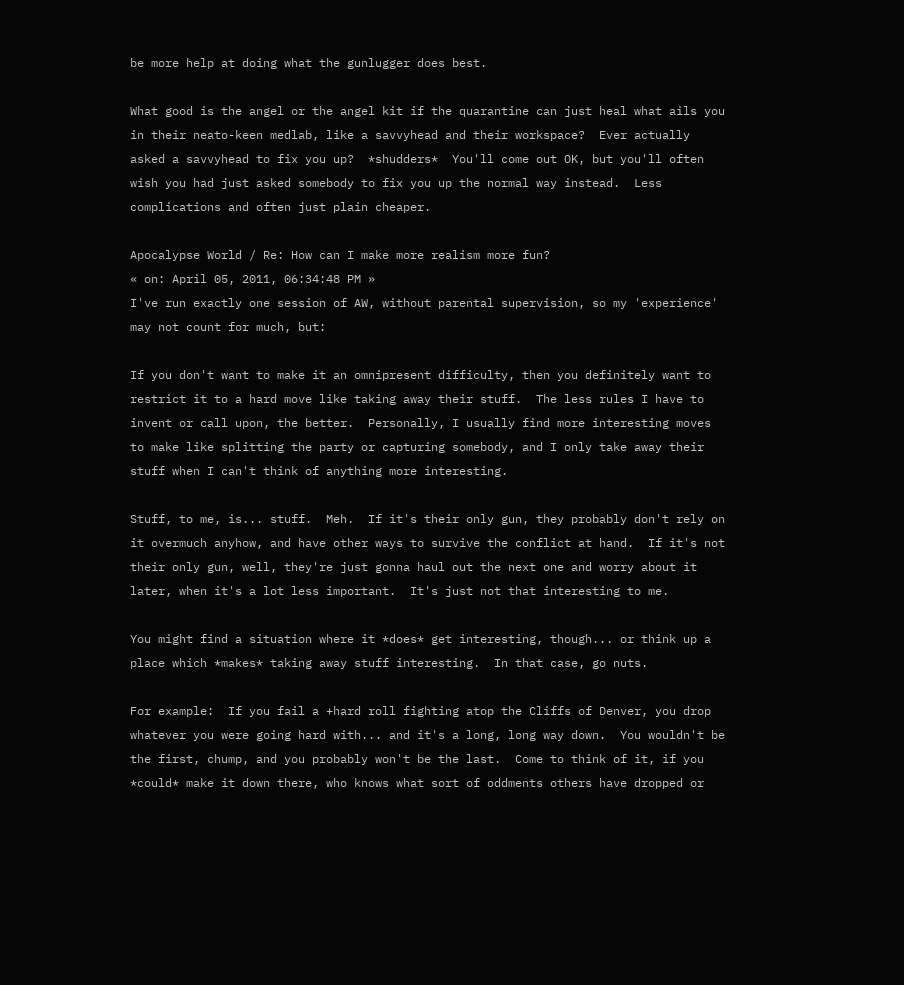be more help at doing what the gunlugger does best.

What good is the angel or the angel kit if the quarantine can just heal what ails you in their neato-keen medlab, like a savvyhead and their workspace?  Ever actually asked a savvyhead to fix you up?  *shudders*  You'll come out OK, but you'll often wish you had just asked somebody to fix you up the normal way instead.  Less complications and often just plain cheaper.

Apocalypse World / Re: How can I make more realism more fun?
« on: April 05, 2011, 06:34:48 PM »
I've run exactly one session of AW, without parental supervision, so my 'experience' may not count for much, but:

If you don't want to make it an omnipresent difficulty, then you definitely want to restrict it to a hard move like taking away their stuff.  The less rules I have to invent or call upon, the better.  Personally, I usually find more interesting moves to make like splitting the party or capturing somebody, and I only take away their stuff when I can't think of anything more interesting.

Stuff, to me, is... stuff.  Meh.  If it's their only gun, they probably don't rely on it overmuch anyhow, and have other ways to survive the conflict at hand.  If it's not their only gun, well, they're just gonna haul out the next one and worry about it later, when it's a lot less important.  It's just not that interesting to me.

You might find a situation where it *does* get interesting, though... or think up a place which *makes* taking away stuff interesting.  In that case, go nuts.

For example:  If you fail a +hard roll fighting atop the Cliffs of Denver, you drop whatever you were going hard with... and it's a long, long way down.  You wouldn't be the first, chump, and you probably won't be the last.  Come to think of it, if you *could* make it down there, who knows what sort of oddments others have dropped or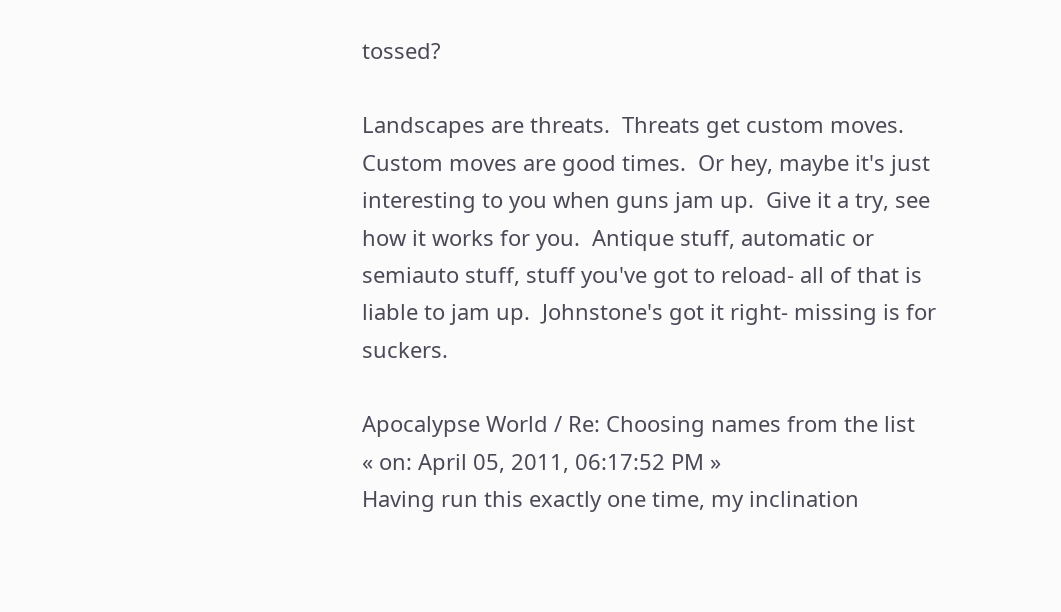tossed?

Landscapes are threats.  Threats get custom moves.  Custom moves are good times.  Or hey, maybe it's just interesting to you when guns jam up.  Give it a try, see how it works for you.  Antique stuff, automatic or semiauto stuff, stuff you've got to reload- all of that is liable to jam up.  Johnstone's got it right- missing is for suckers.

Apocalypse World / Re: Choosing names from the list
« on: April 05, 2011, 06:17:52 PM »
Having run this exactly one time, my inclination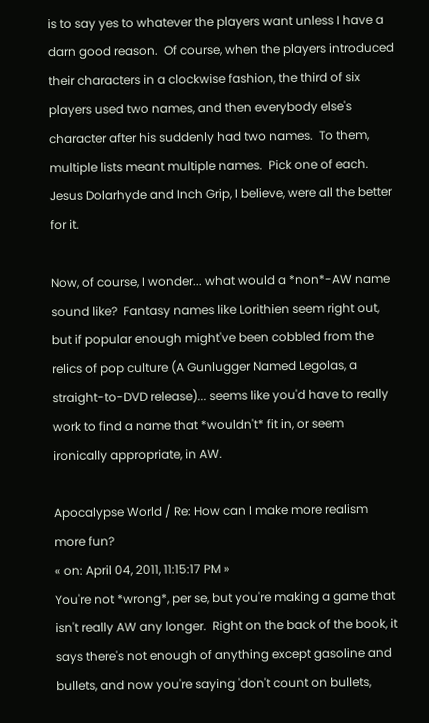is to say yes to whatever the players want unless I have a darn good reason.  Of course, when the players introduced their characters in a clockwise fashion, the third of six players used two names, and then everybody else's character after his suddenly had two names.  To them, multiple lists meant multiple names.  Pick one of each.  Jesus Dolarhyde and Inch Grip, I believe, were all the better for it.

Now, of course, I wonder... what would a *non*-AW name sound like?  Fantasy names like Lorithien seem right out, but if popular enough might've been cobbled from the relics of pop culture (A Gunlugger Named Legolas, a straight-to-DVD release)... seems like you'd have to really work to find a name that *wouldn't* fit in, or seem ironically appropriate, in AW.

Apocalypse World / Re: How can I make more realism more fun?
« on: April 04, 2011, 11:15:17 PM »
You're not *wrong*, per se, but you're making a game that isn't really AW any longer.  Right on the back of the book, it says there's not enough of anything except gasoline and bullets, and now you're saying 'don't count on bullets,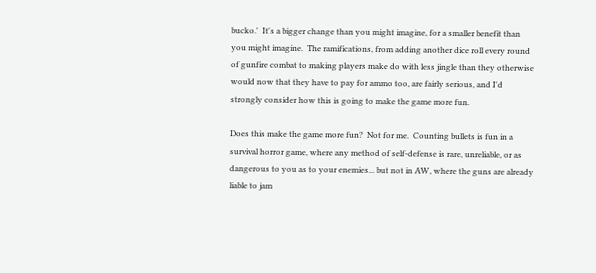bucko.'  It's a bigger change than you might imagine, for a smaller benefit than you might imagine.  The ramifications, from adding another dice roll every round of gunfire combat to making players make do with less jingle than they otherwise would now that they have to pay for ammo too, are fairly serious, and I'd strongly consider how this is going to make the game more fun.

Does this make the game more fun?  Not for me.  Counting bullets is fun in a survival horror game, where any method of self-defense is rare, unreliable, or as dangerous to you as to your enemies... but not in AW, where the guns are already liable to jam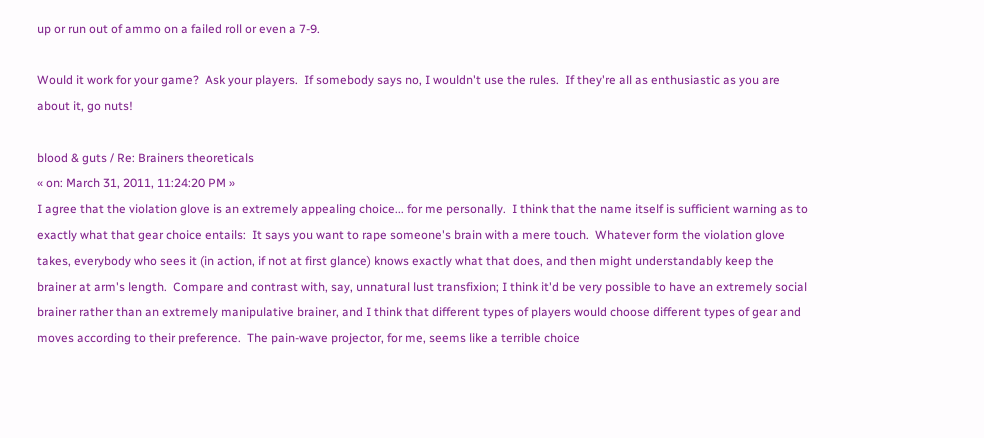up or run out of ammo on a failed roll or even a 7-9.

Would it work for your game?  Ask your players.  If somebody says no, I wouldn't use the rules.  If they're all as enthusiastic as you are about it, go nuts!

blood & guts / Re: Brainers theoreticals
« on: March 31, 2011, 11:24:20 PM »
I agree that the violation glove is an extremely appealing choice... for me personally.  I think that the name itself is sufficient warning as to exactly what that gear choice entails:  It says you want to rape someone's brain with a mere touch.  Whatever form the violation glove takes, everybody who sees it (in action, if not at first glance) knows exactly what that does, and then might understandably keep the brainer at arm's length.  Compare and contrast with, say, unnatural lust transfixion; I think it'd be very possible to have an extremely social brainer rather than an extremely manipulative brainer, and I think that different types of players would choose different types of gear and moves according to their preference.  The pain-wave projector, for me, seems like a terrible choice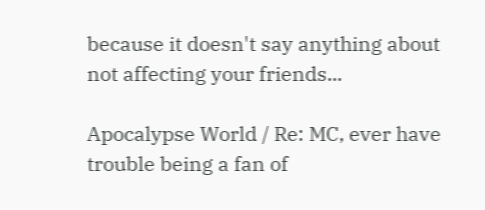because it doesn't say anything about not affecting your friends...

Apocalypse World / Re: MC, ever have trouble being a fan of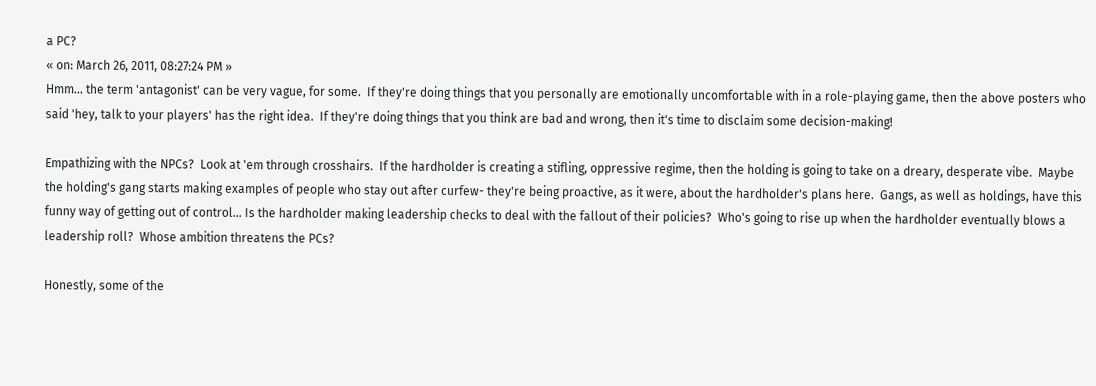a PC?
« on: March 26, 2011, 08:27:24 PM »
Hmm... the term 'antagonist' can be very vague, for some.  If they're doing things that you personally are emotionally uncomfortable with in a role-playing game, then the above posters who said 'hey, talk to your players' has the right idea.  If they're doing things that you think are bad and wrong, then it's time to disclaim some decision-making!

Empathizing with the NPCs?  Look at 'em through crosshairs.  If the hardholder is creating a stifling, oppressive regime, then the holding is going to take on a dreary, desperate vibe.  Maybe the holding's gang starts making examples of people who stay out after curfew- they're being proactive, as it were, about the hardholder's plans here.  Gangs, as well as holdings, have this funny way of getting out of control... Is the hardholder making leadership checks to deal with the fallout of their policies?  Who's going to rise up when the hardholder eventually blows a leadership roll?  Whose ambition threatens the PCs?

Honestly, some of the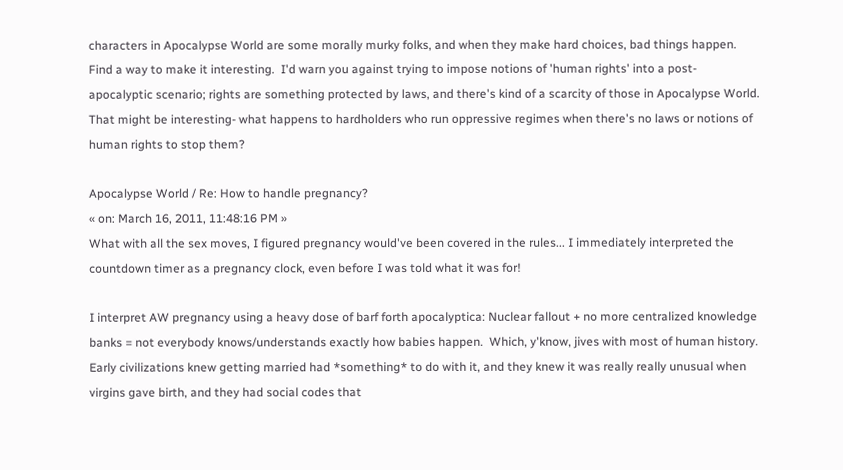characters in Apocalypse World are some morally murky folks, and when they make hard choices, bad things happen.  Find a way to make it interesting.  I'd warn you against trying to impose notions of 'human rights' into a post-apocalyptic scenario; rights are something protected by laws, and there's kind of a scarcity of those in Apocalypse World.  That might be interesting- what happens to hardholders who run oppressive regimes when there's no laws or notions of human rights to stop them?

Apocalypse World / Re: How to handle pregnancy?
« on: March 16, 2011, 11:48:16 PM »
What with all the sex moves, I figured pregnancy would've been covered in the rules... I immediately interpreted the countdown timer as a pregnancy clock, even before I was told what it was for!

I interpret AW pregnancy using a heavy dose of barf forth apocalyptica: Nuclear fallout + no more centralized knowledge banks = not everybody knows/understands exactly how babies happen.  Which, y'know, jives with most of human history.  Early civilizations knew getting married had *something* to do with it, and they knew it was really really unusual when virgins gave birth, and they had social codes that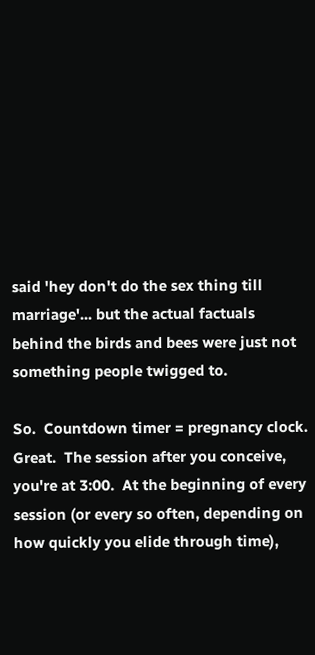said 'hey don't do the sex thing till marriage'... but the actual factuals behind the birds and bees were just not something people twigged to.

So.  Countdown timer = pregnancy clock. Great.  The session after you conceive, you're at 3:00.  At the beginning of every session (or every so often, depending on how quickly you elide through time),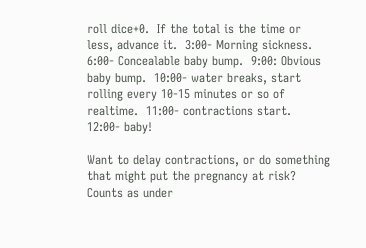roll dice+0.  If the total is the time or less, advance it.  3:00- Morning sickness. 6:00- Concealable baby bump.  9:00: Obvious baby bump.  10:00- water breaks, start rolling every 10-15 minutes or so of realtime.  11:00- contractions start.  12:00- baby!

Want to delay contractions, or do something that might put the pregnancy at risk? Counts as under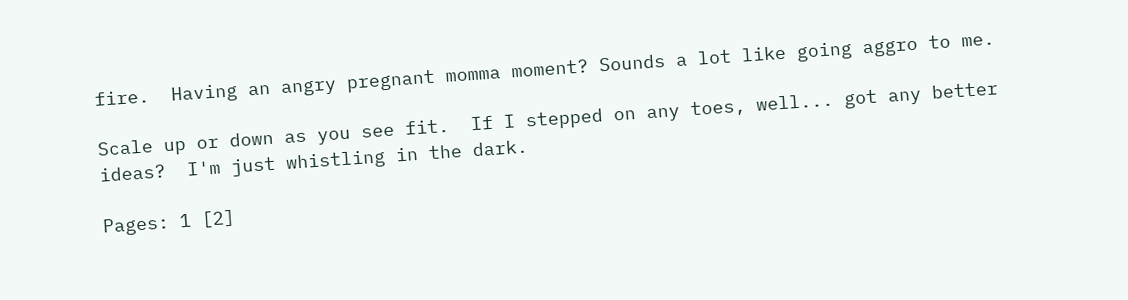fire.  Having an angry pregnant momma moment? Sounds a lot like going aggro to me.

Scale up or down as you see fit.  If I stepped on any toes, well... got any better ideas?  I'm just whistling in the dark.

Pages: 1 [2]